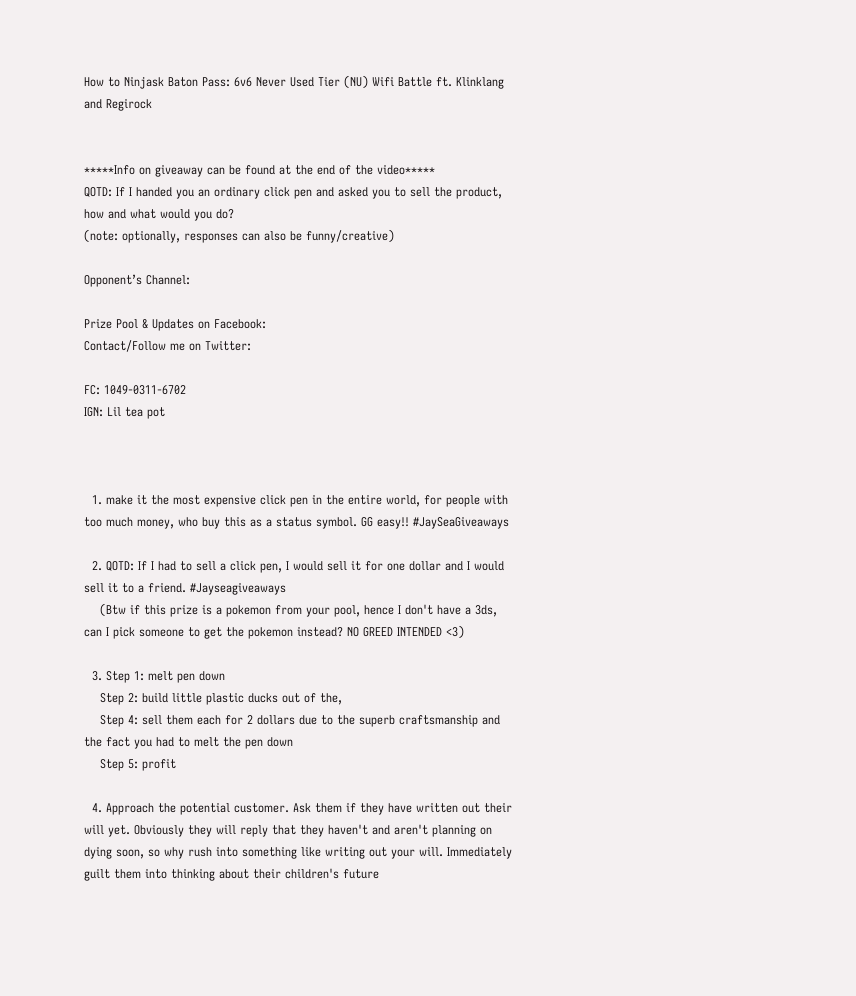How to Ninjask Baton Pass: 6v6 Never Used Tier (NU) Wifi Battle ft. Klinklang and Regirock


*****Info on giveaway can be found at the end of the video*****
QOTD: If I handed you an ordinary click pen and asked you to sell the product, how and what would you do?
(note: optionally, responses can also be funny/creative)

Opponent’s Channel:

Prize Pool & Updates on Facebook:
Contact/Follow me on Twitter:

FC: 1049-0311-6702
IGN: Lil tea pot



  1. make it the most expensive click pen in the entire world, for people with too much money, who buy this as a status symbol. GG easy!! #JaySeaGiveaways

  2. QOTD: If I had to sell a click pen, I would sell it for one dollar and I would sell it to a friend. #Jayseagiveaways
    (Btw if this prize is a pokemon from your pool, hence I don't have a 3ds, can I pick someone to get the pokemon instead? NO GREED INTENDED <3)

  3. Step 1: melt pen down
    Step 2: build little plastic ducks out of the,
    Step 4: sell them each for 2 dollars due to the superb craftsmanship and the fact you had to melt the pen down
    Step 5: profit

  4. Approach the potential customer. Ask them if they have written out their will yet. Obviously they will reply that they haven't and aren't planning on dying soon, so why rush into something like writing out your will. Immediately guilt them into thinking about their children's future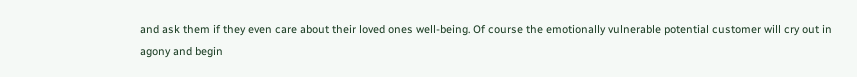and ask them if they even care about their loved ones well-being. Of course the emotionally vulnerable potential customer will cry out in agony and begin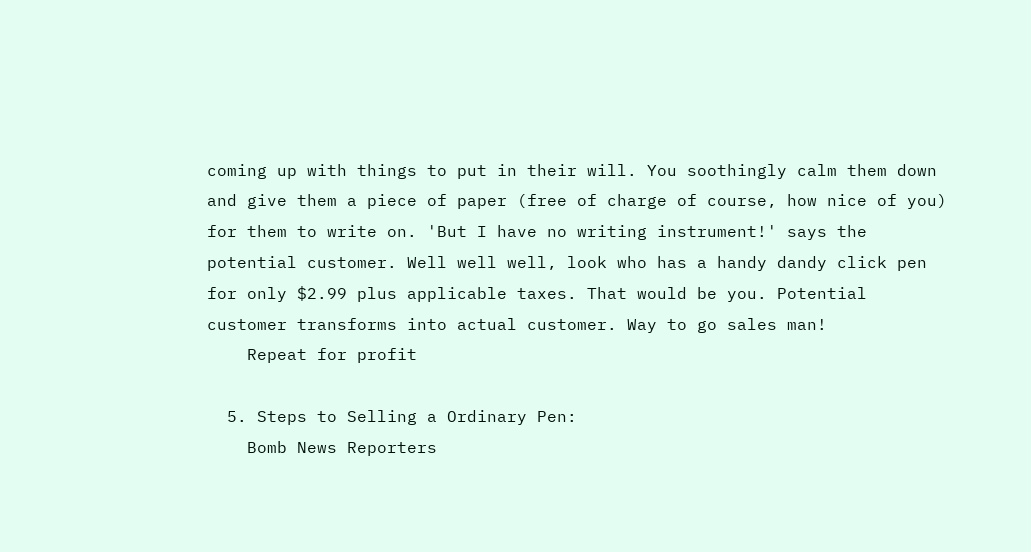coming up with things to put in their will. You soothingly calm them down and give them a piece of paper (free of charge of course, how nice of you) for them to write on. 'But I have no writing instrument!' says the potential customer. Well well well, look who has a handy dandy click pen for only $2.99 plus applicable taxes. That would be you. Potential customer transforms into actual customer. Way to go sales man!
    Repeat for profit

  5. Steps to Selling a Ordinary Pen:
    Bomb News Reporters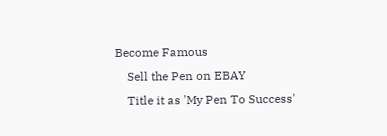Become Famous
    Sell the Pen on EBAY
    Title it as 'My Pen To Success'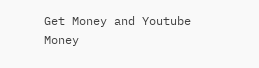Get Money and Youtube Money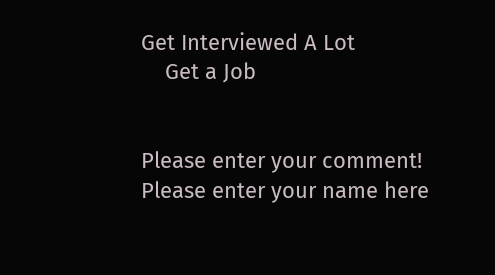Get Interviewed A Lot
    Get a Job


Please enter your comment!
Please enter your name here